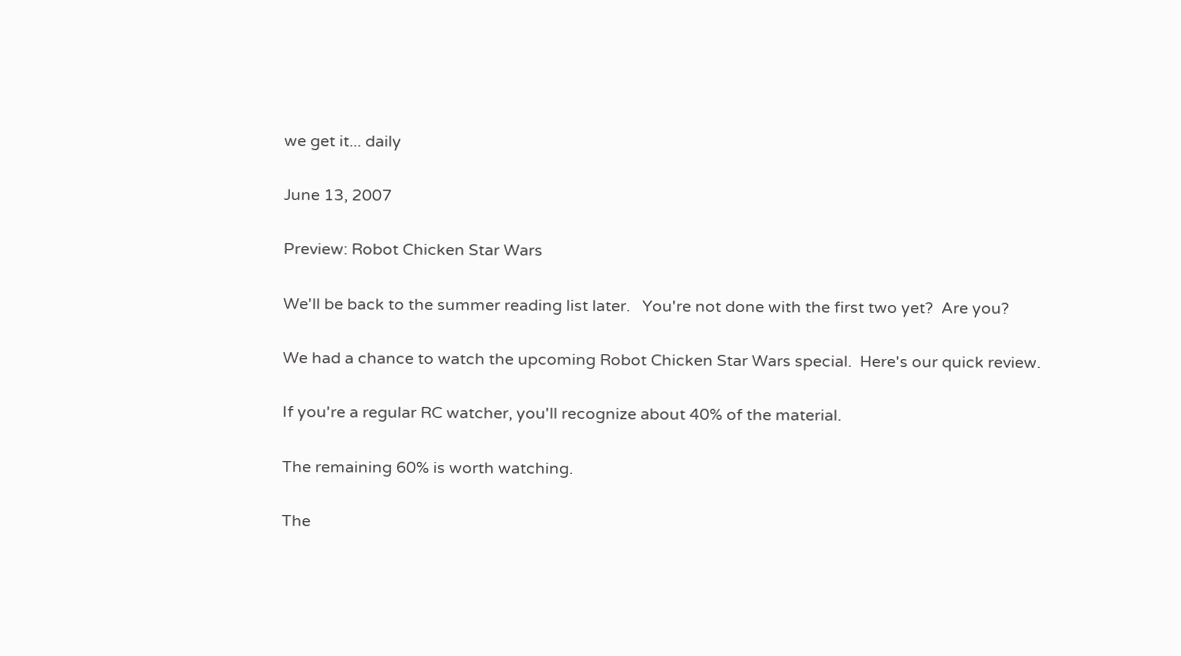we get it... daily

June 13, 2007

Preview: Robot Chicken Star Wars

We'll be back to the summer reading list later.   You're not done with the first two yet?  Are you?

We had a chance to watch the upcoming Robot Chicken Star Wars special.  Here's our quick review.

If you're a regular RC watcher, you'll recognize about 40% of the material.

The remaining 60% is worth watching.

The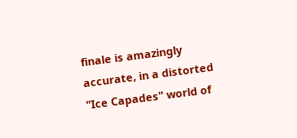finale is amazingly accurate, in a distorted "Ice Capades" world of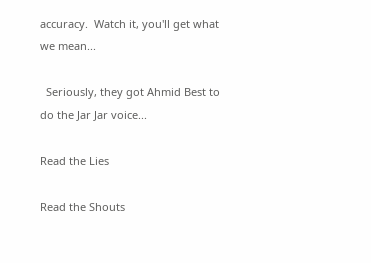accuracy.  Watch it, you'll get what we mean...

  Seriously, they got Ahmid Best to do the Jar Jar voice...

Read the Lies

Read the Shouts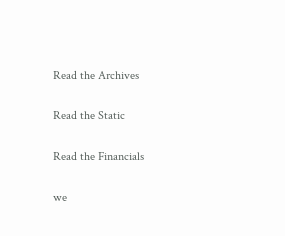Read the Archives

Read the Static

Read the Financials

we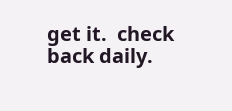get it.  check back daily.